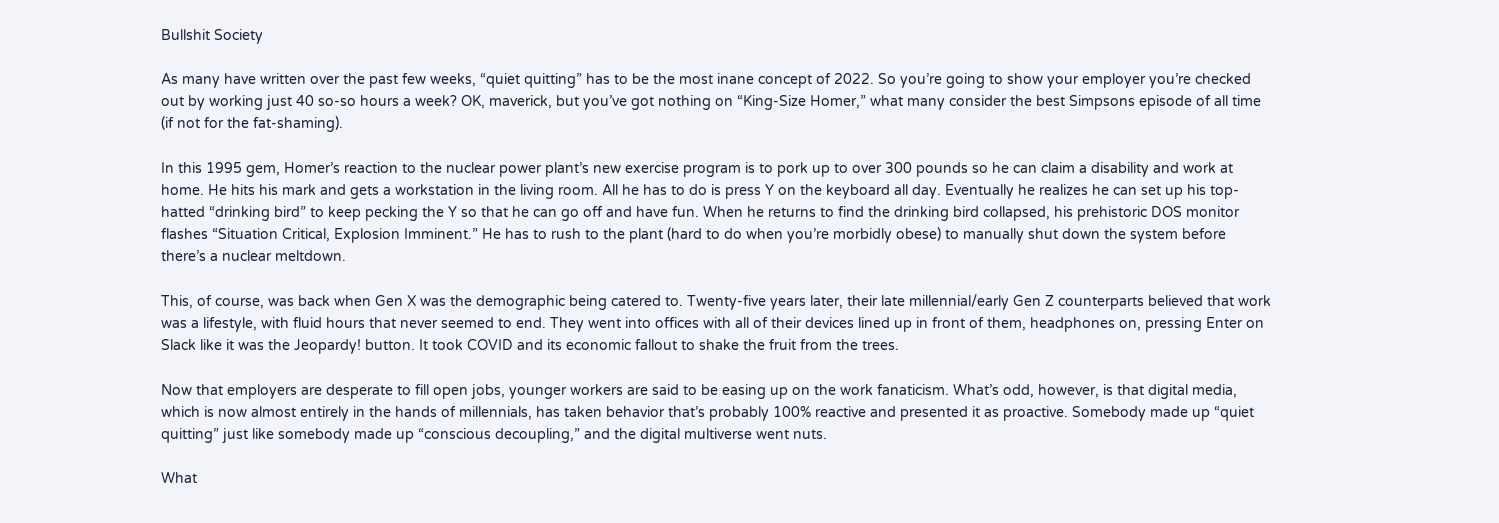Bullshit Society

As many have written over the past few weeks, “quiet quitting” has to be the most inane concept of 2022. So you’re going to show your employer you’re checked out by working just 40 so-so hours a week? OK, maverick, but you’ve got nothing on “King-Size Homer,” what many consider the best Simpsons episode of all time (if not for the fat-shaming).

In this 1995 gem, Homer’s reaction to the nuclear power plant’s new exercise program is to pork up to over 300 pounds so he can claim a disability and work at home. He hits his mark and gets a workstation in the living room. All he has to do is press Y on the keyboard all day. Eventually he realizes he can set up his top-hatted “drinking bird” to keep pecking the Y so that he can go off and have fun. When he returns to find the drinking bird collapsed, his prehistoric DOS monitor flashes “Situation Critical, Explosion Imminent.” He has to rush to the plant (hard to do when you’re morbidly obese) to manually shut down the system before there’s a nuclear meltdown.

This, of course, was back when Gen X was the demographic being catered to. Twenty-five years later, their late millennial/early Gen Z counterparts believed that work was a lifestyle, with fluid hours that never seemed to end. They went into offices with all of their devices lined up in front of them, headphones on, pressing Enter on Slack like it was the Jeopardy! button. It took COVID and its economic fallout to shake the fruit from the trees.

Now that employers are desperate to fill open jobs, younger workers are said to be easing up on the work fanaticism. What’s odd, however, is that digital media, which is now almost entirely in the hands of millennials, has taken behavior that’s probably 100% reactive and presented it as proactive. Somebody made up “quiet quitting” just like somebody made up “conscious decoupling,” and the digital multiverse went nuts.

What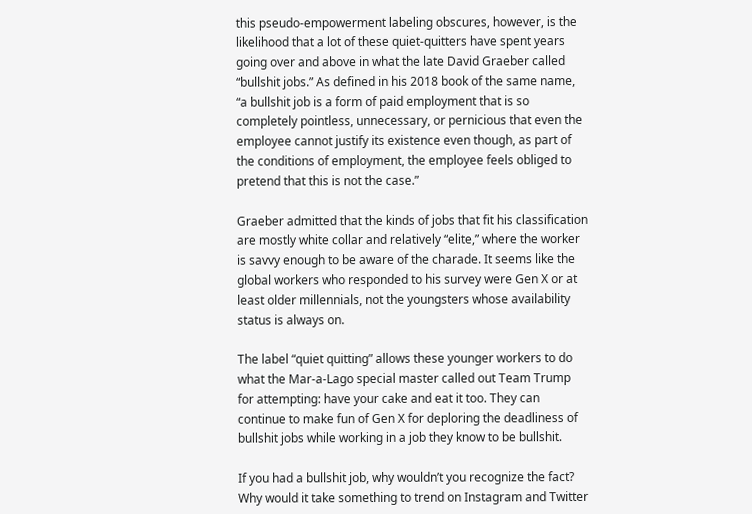this pseudo-empowerment labeling obscures, however, is the likelihood that a lot of these quiet-quitters have spent years going over and above in what the late David Graeber called “bullshit jobs.” As defined in his 2018 book of the same name, “a bullshit job is a form of paid employment that is so completely pointless, unnecessary, or pernicious that even the employee cannot justify its existence even though, as part of the conditions of employment, the employee feels obliged to pretend that this is not the case.”

Graeber admitted that the kinds of jobs that fit his classification are mostly white collar and relatively “elite,” where the worker is savvy enough to be aware of the charade. It seems like the global workers who responded to his survey were Gen X or at least older millennials, not the youngsters whose availability status is always on.

The label “quiet quitting” allows these younger workers to do what the Mar-a-Lago special master called out Team Trump for attempting: have your cake and eat it too. They can continue to make fun of Gen X for deploring the deadliness of bullshit jobs while working in a job they know to be bullshit.

If you had a bullshit job, why wouldn’t you recognize the fact? Why would it take something to trend on Instagram and Twitter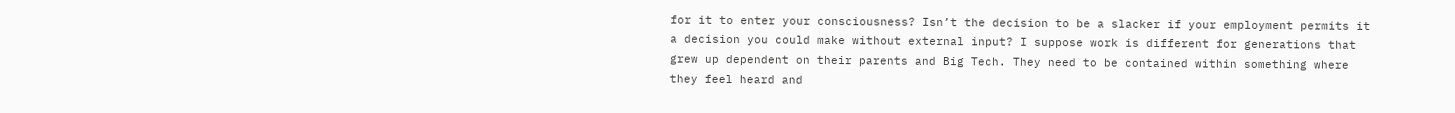for it to enter your consciousness? Isn’t the decision to be a slacker if your employment permits it a decision you could make without external input? I suppose work is different for generations that grew up dependent on their parents and Big Tech. They need to be contained within something where they feel heard and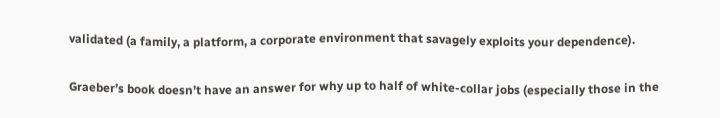validated (a family, a platform, a corporate environment that savagely exploits your dependence).

Graeber’s book doesn’t have an answer for why up to half of white-collar jobs (especially those in the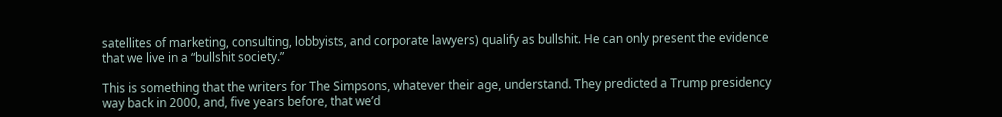satellites of marketing, consulting, lobbyists, and corporate lawyers) qualify as bullshit. He can only present the evidence that we live in a “bullshit society.”

This is something that the writers for The Simpsons, whatever their age, understand. They predicted a Trump presidency way back in 2000, and, five years before, that we’d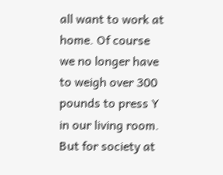all want to work at home. Of course we no longer have to weigh over 300 pounds to press Y in our living room. But for society at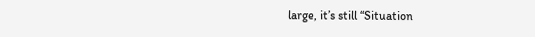large, it’s still “Situation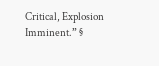Critical, Explosion Imminent.” §